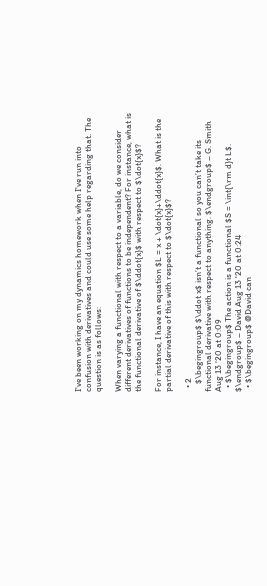I've been working on my dynamics homework when I've run into confusion with derivatives and could use some help regarding that. The question is as follows:

When varying a functional with respect to a variable, do we consider different derivatives of functions to be independent? For instance, what is the functional derivative of $\ddot{x}$ with respect to $\dot{x}$?

For instance, I have an equation $L = x + \dot{x}+\ddot{x}$. What is the partial derivative of this with respect to $\dot{x}$?

  • 2
    $\begingroup$ $\ddot x$ isn’t a functional so you can’t take its functional derivative with respect to anything. $\endgroup$ – G. Smith Aug 13 '20 at 0:09
  • $\begingroup$ The action is a functional $S = \int{\rm d}t L$. $\endgroup$ – David Aug 13 '20 at 0:24
  • $\begingroup$ @David can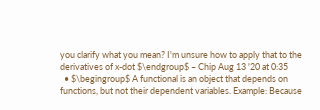you clarify what you mean? I'm unsure how to apply that to the derivatives of x-dot $\endgroup$ – Chip Aug 13 '20 at 0:35
  • $\begingroup$ A functional is an object that depends on functions, but not their dependent variables. Example: Because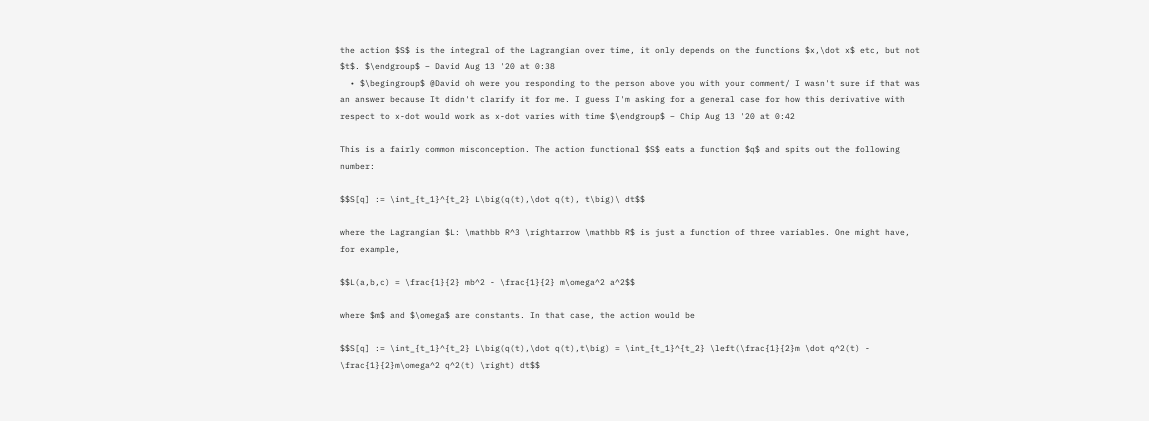the action $S$ is the integral of the Lagrangian over time, it only depends on the functions $x,\dot x$ etc, but not $t$. $\endgroup$ – David Aug 13 '20 at 0:38
  • $\begingroup$ @David oh were you responding to the person above you with your comment/ I wasn't sure if that was an answer because It didn't clarify it for me. I guess I'm asking for a general case for how this derivative with respect to x-dot would work as x-dot varies with time $\endgroup$ – Chip Aug 13 '20 at 0:42

This is a fairly common misconception. The action functional $S$ eats a function $q$ and spits out the following number:

$$S[q] := \int_{t_1}^{t_2} L\big(q(t),\dot q(t), t\big)\ dt$$

where the Lagrangian $L: \mathbb R^3 \rightarrow \mathbb R$ is just a function of three variables. One might have, for example,

$$L(a,b,c) = \frac{1}{2} mb^2 - \frac{1}{2} m\omega^2 a^2$$

where $m$ and $\omega$ are constants. In that case, the action would be

$$S[q] := \int_{t_1}^{t_2} L\big(q(t),\dot q(t),t\big) = \int_{t_1}^{t_2} \left(\frac{1}{2}m \dot q^2(t) - \frac{1}{2}m\omega^2 q^2(t) \right) dt$$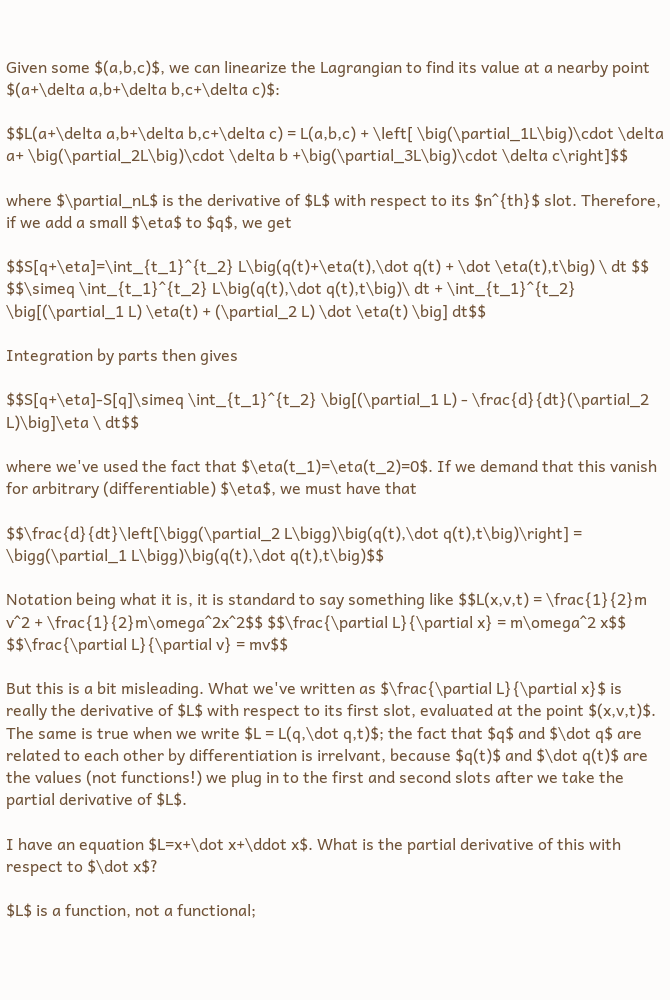Given some $(a,b,c)$, we can linearize the Lagrangian to find its value at a nearby point $(a+\delta a,b+\delta b,c+\delta c)$:

$$L(a+\delta a,b+\delta b,c+\delta c) = L(a,b,c) + \left[ \big(\partial_1L\big)\cdot \delta a+ \big(\partial_2L\big)\cdot \delta b +\big(\partial_3L\big)\cdot \delta c\right]$$

where $\partial_nL$ is the derivative of $L$ with respect to its $n^{th}$ slot. Therefore, if we add a small $\eta$ to $q$, we get

$$S[q+\eta]=\int_{t_1}^{t_2} L\big(q(t)+\eta(t),\dot q(t) + \dot \eta(t),t\big) \ dt $$ $$\simeq \int_{t_1}^{t_2} L\big(q(t),\dot q(t),t\big)\ dt + \int_{t_1}^{t_2} \big[(\partial_1 L) \eta(t) + (\partial_2 L) \dot \eta(t) \big] dt$$

Integration by parts then gives

$$S[q+\eta]-S[q]\simeq \int_{t_1}^{t_2} \big[(\partial_1 L) - \frac{d}{dt}(\partial_2 L)\big]\eta \ dt$$

where we've used the fact that $\eta(t_1)=\eta(t_2)=0$. If we demand that this vanish for arbitrary (differentiable) $\eta$, we must have that

$$\frac{d}{dt}\left[\bigg(\partial_2 L\bigg)\big(q(t),\dot q(t),t\big)\right] = \bigg(\partial_1 L\bigg)\big(q(t),\dot q(t),t\big)$$

Notation being what it is, it is standard to say something like $$L(x,v,t) = \frac{1}{2}m v^2 + \frac{1}{2}m\omega^2x^2$$ $$\frac{\partial L}{\partial x} = m\omega^2 x$$ $$\frac{\partial L}{\partial v} = mv$$

But this is a bit misleading. What we've written as $\frac{\partial L}{\partial x}$ is really the derivative of $L$ with respect to its first slot, evaluated at the point $(x,v,t)$. The same is true when we write $L = L(q,\dot q,t)$; the fact that $q$ and $\dot q$ are related to each other by differentiation is irrelvant, because $q(t)$ and $\dot q(t)$ are the values (not functions!) we plug in to the first and second slots after we take the partial derivative of $L$.

I have an equation $L=x+\dot x+\ddot x$. What is the partial derivative of this with respect to $\dot x$?

$L$ is a function, not a functional;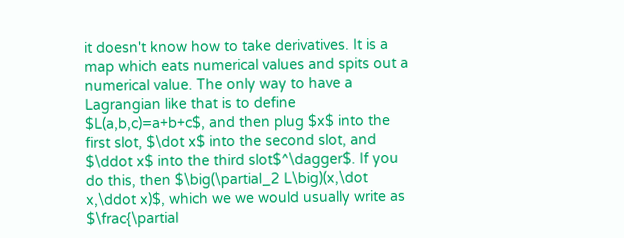it doesn't know how to take derivatives. It is a map which eats numerical values and spits out a numerical value. The only way to have a Lagrangian like that is to define $L(a,b,c)=a+b+c$, and then plug $x$ into the first slot, $\dot x$ into the second slot, and $\ddot x$ into the third slot$^\dagger$. If you do this, then $\big(\partial_2 L\big)(x,\dot x,\ddot x)$, which we we would usually write as $\frac{\partial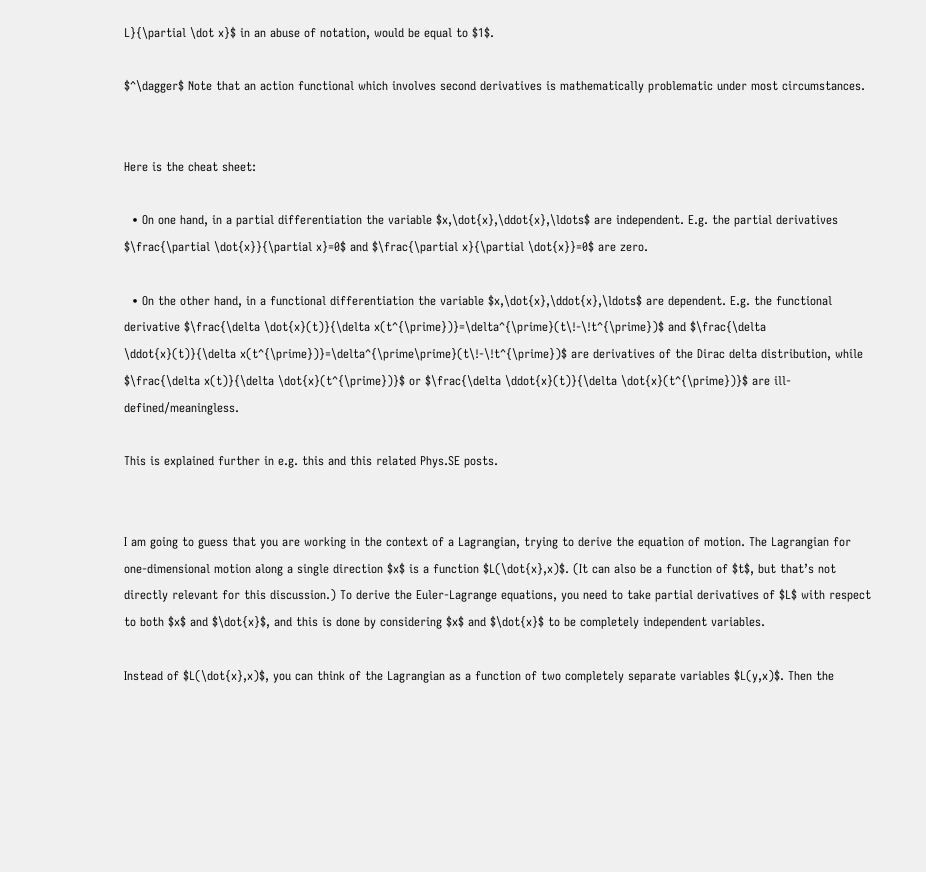L}{\partial \dot x}$ in an abuse of notation, would be equal to $1$.

$^\dagger$ Note that an action functional which involves second derivatives is mathematically problematic under most circumstances.


Here is the cheat sheet:

  • On one hand, in a partial differentiation the variable $x,\dot{x},\ddot{x},\ldots$ are independent. E.g. the partial derivatives $\frac{\partial \dot{x}}{\partial x}=0$ and $\frac{\partial x}{\partial \dot{x}}=0$ are zero.

  • On the other hand, in a functional differentiation the variable $x,\dot{x},\ddot{x},\ldots$ are dependent. E.g. the functional derivative $\frac{\delta \dot{x}(t)}{\delta x(t^{\prime})}=\delta^{\prime}(t\!-\!t^{\prime})$ and $\frac{\delta \ddot{x}(t)}{\delta x(t^{\prime})}=\delta^{\prime\prime}(t\!-\!t^{\prime})$ are derivatives of the Dirac delta distribution, while $\frac{\delta x(t)}{\delta \dot{x}(t^{\prime})}$ or $\frac{\delta \ddot{x}(t)}{\delta \dot{x}(t^{\prime})}$ are ill-defined/meaningless.

This is explained further in e.g. this and this related Phys.SE posts.


I am going to guess that you are working in the context of a Lagrangian, trying to derive the equation of motion. The Lagrangian for one-dimensional motion along a single direction $x$ is a function $L(\dot{x},x)$. (It can also be a function of $t$, but that’s not directly relevant for this discussion.) To derive the Euler-Lagrange equations, you need to take partial derivatives of $L$ with respect to both $x$ and $\dot{x}$, and this is done by considering $x$ and $\dot{x}$ to be completely independent variables.

Instead of $L(\dot{x},x)$, you can think of the Lagrangian as a function of two completely separate variables $L(y,x)$. Then the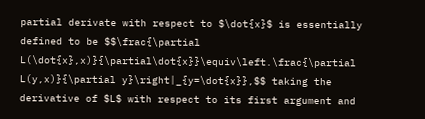partial derivate with respect to $\dot{x}$ is essentially defined to be $$\frac{\partial L(\dot{x},x)}{\partial\dot{x}}\equiv\left.\frac{\partial L(y,x)}{\partial y}\right|_{y=\dot{x}},$$ taking the derivative of $L$ with respect to its first argument and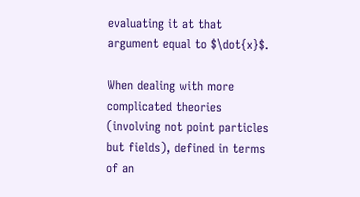evaluating it at that argument equal to $\dot{x}$.

When dealing with more complicated theories (involving not point particles but fields), defined in terms of an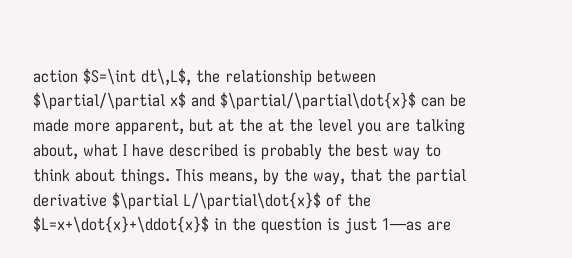action $S=\int dt\,L$, the relationship between $\partial/\partial x$ and $\partial/\partial\dot{x}$ can be made more apparent, but at the at the level you are talking about, what I have described is probably the best way to think about things. This means, by the way, that the partial derivative $\partial L/\partial\dot{x}$ of the $L=x+\dot{x}+\ddot{x}$ in the question is just 1—as are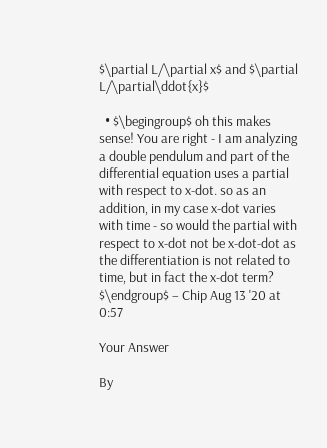$\partial L/\partial x$ and $\partial L/\partial\ddot{x}$

  • $\begingroup$ oh this makes sense! You are right - I am analyzing a double pendulum and part of the differential equation uses a partial with respect to x-dot. so as an addition, in my case x-dot varies with time - so would the partial with respect to x-dot not be x-dot-dot as the differentiation is not related to time, but in fact the x-dot term? $\endgroup$ – Chip Aug 13 '20 at 0:57

Your Answer

By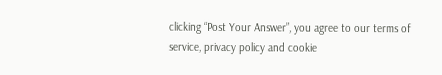clicking “Post Your Answer”, you agree to our terms of service, privacy policy and cookie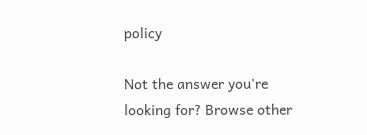policy

Not the answer you're looking for? Browse other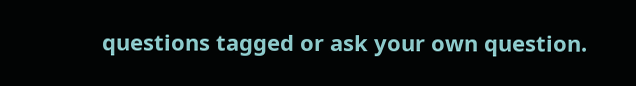questions tagged or ask your own question.